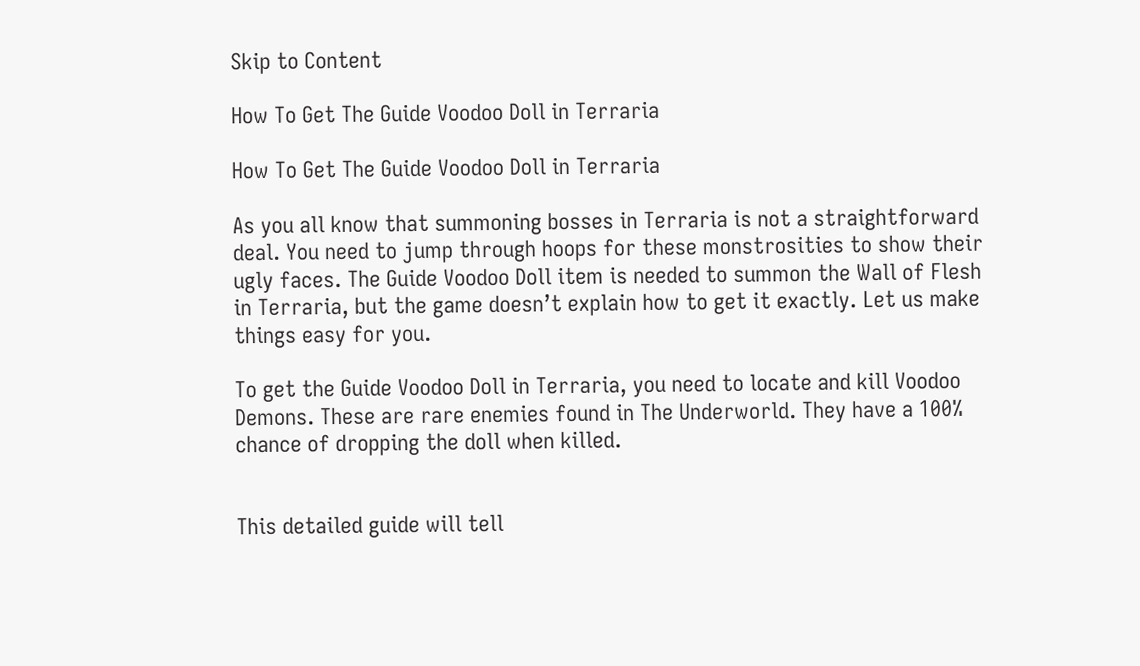Skip to Content

How To Get The Guide Voodoo Doll in Terraria

How To Get The Guide Voodoo Doll in Terraria

As you all know that summoning bosses in Terraria is not a straightforward deal. You need to jump through hoops for these monstrosities to show their ugly faces. The Guide Voodoo Doll item is needed to summon the Wall of Flesh in Terraria, but the game doesn’t explain how to get it exactly. Let us make things easy for you.

To get the Guide Voodoo Doll in Terraria, you need to locate and kill Voodoo Demons. These are rare enemies found in The Underworld. They have a 100% chance of dropping the doll when killed.


This detailed guide will tell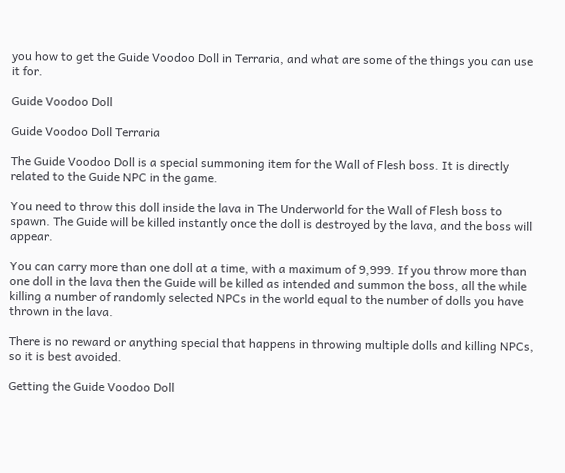you how to get the Guide Voodoo Doll in Terraria, and what are some of the things you can use it for.

Guide Voodoo Doll

Guide Voodoo Doll Terraria

The Guide Voodoo Doll is a special summoning item for the Wall of Flesh boss. It is directly related to the Guide NPC in the game.

You need to throw this doll inside the lava in The Underworld for the Wall of Flesh boss to spawn. The Guide will be killed instantly once the doll is destroyed by the lava, and the boss will appear.

You can carry more than one doll at a time, with a maximum of 9,999. If you throw more than one doll in the lava then the Guide will be killed as intended and summon the boss, all the while killing a number of randomly selected NPCs in the world equal to the number of dolls you have thrown in the lava.

There is no reward or anything special that happens in throwing multiple dolls and killing NPCs, so it is best avoided.

Getting the Guide Voodoo Doll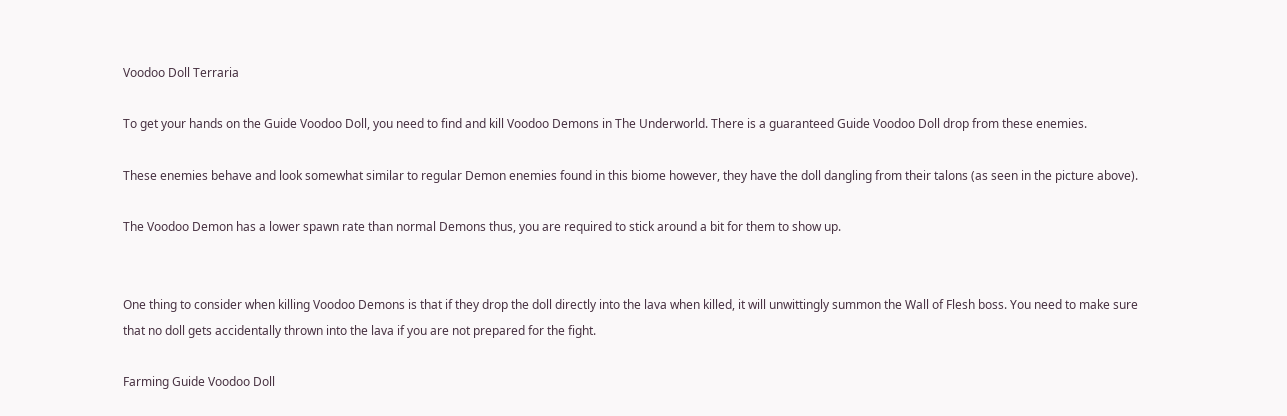Voodoo Doll Terraria

To get your hands on the Guide Voodoo Doll, you need to find and kill Voodoo Demons in The Underworld. There is a guaranteed Guide Voodoo Doll drop from these enemies.

These enemies behave and look somewhat similar to regular Demon enemies found in this biome however, they have the doll dangling from their talons (as seen in the picture above).

The Voodoo Demon has a lower spawn rate than normal Demons thus, you are required to stick around a bit for them to show up.


One thing to consider when killing Voodoo Demons is that if they drop the doll directly into the lava when killed, it will unwittingly summon the Wall of Flesh boss. You need to make sure that no doll gets accidentally thrown into the lava if you are not prepared for the fight.

Farming Guide Voodoo Doll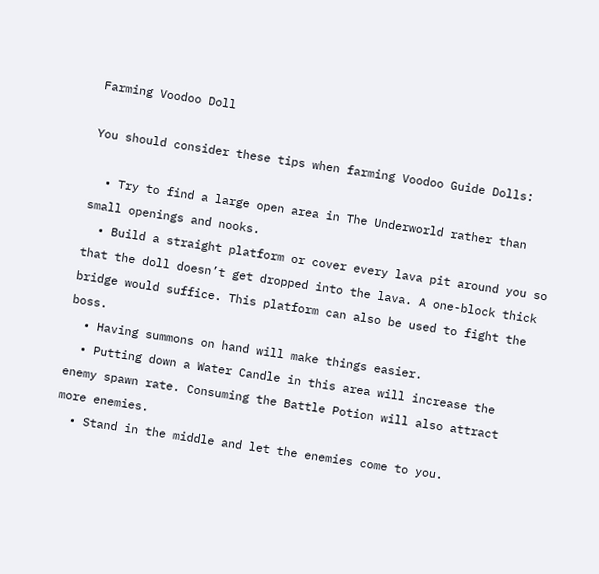Farming Voodoo Doll

You should consider these tips when farming Voodoo Guide Dolls:

  • Try to find a large open area in The Underworld rather than small openings and nooks.
  • Build a straight platform or cover every lava pit around you so that the doll doesn’t get dropped into the lava. A one-block thick bridge would suffice. This platform can also be used to fight the boss.
  • Having summons on hand will make things easier.
  • Putting down a Water Candle in this area will increase the enemy spawn rate. Consuming the Battle Potion will also attract more enemies.
  • Stand in the middle and let the enemies come to you.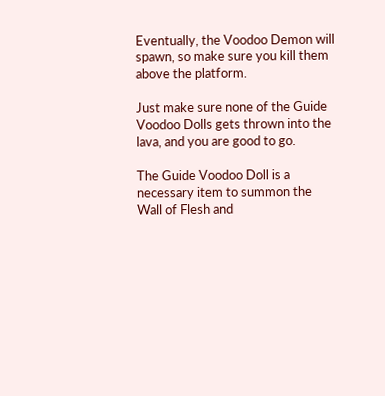Eventually, the Voodoo Demon will spawn, so make sure you kill them above the platform.

Just make sure none of the Guide Voodoo Dolls gets thrown into the lava, and you are good to go.

The Guide Voodoo Doll is a necessary item to summon the Wall of Flesh and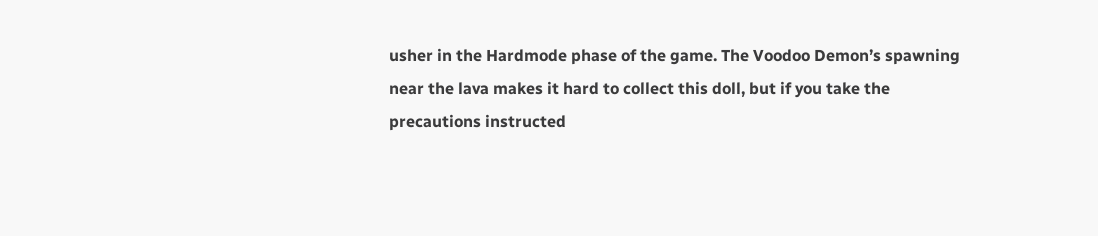usher in the Hardmode phase of the game. The Voodoo Demon’s spawning near the lava makes it hard to collect this doll, but if you take the precautions instructed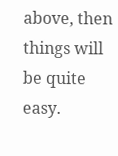above, then things will be quite easy.